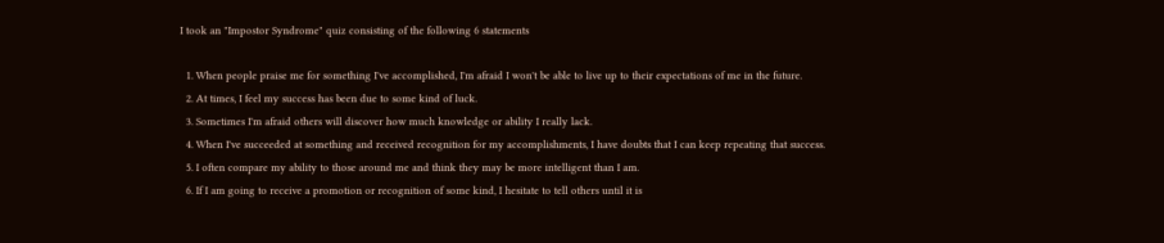I took an "Impostor Syndrome" quiz consisting of the following 6 statements

  1. When people praise me for something I've accomplished, I'm afraid I won't be able to live up to their expectations of me in the future.
  2. At times, I feel my success has been due to some kind of luck.
  3. Sometimes I'm afraid others will discover how much knowledge or ability I really lack.
  4. When I've succeeded at something and received recognition for my accomplishments, I have doubts that I can keep repeating that success.
  5. I often compare my ability to those around me and think they may be more intelligent than I am.
  6. If I am going to receive a promotion or recognition of some kind, I hesitate to tell others until it is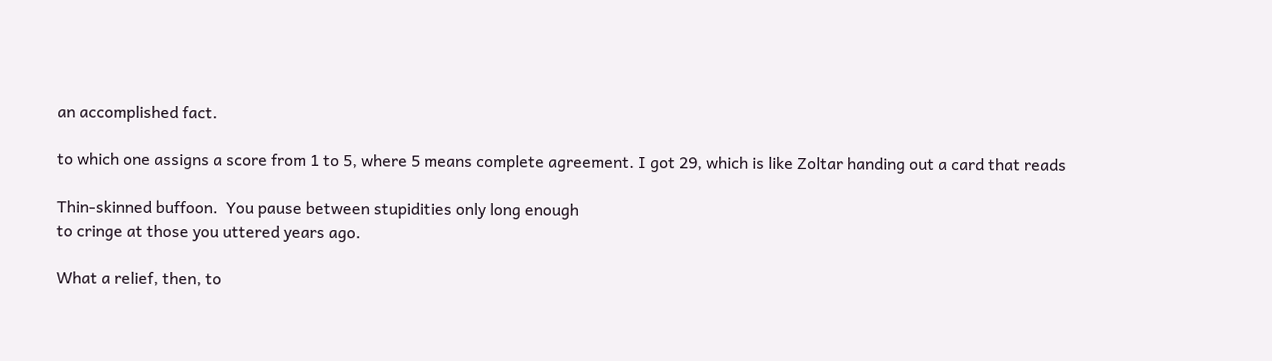an accomplished fact.

to which one assigns a score from 1 to 5, where 5 means complete agreement. I got 29, which is like Zoltar handing out a card that reads

Thin-skinned buffoon.  You pause between stupidities only long enough
to cringe at those you uttered years ago.

What a relief, then, to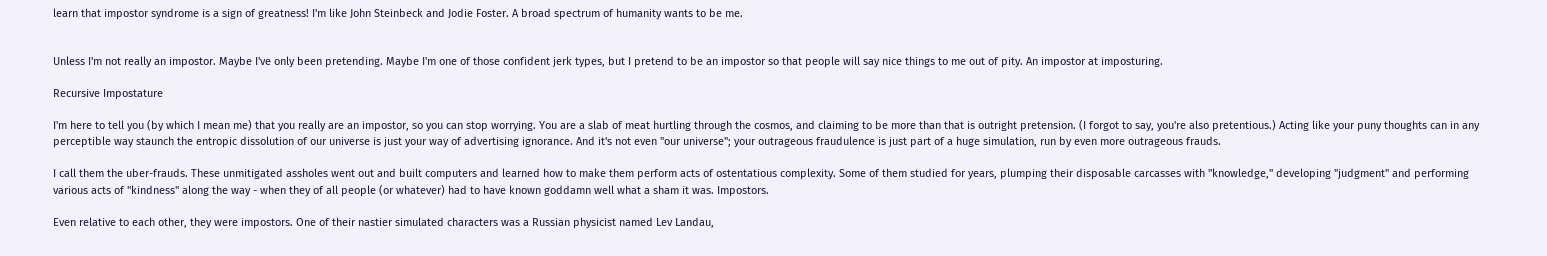learn that impostor syndrome is a sign of greatness! I'm like John Steinbeck and Jodie Foster. A broad spectrum of humanity wants to be me.


Unless I'm not really an impostor. Maybe I've only been pretending. Maybe I'm one of those confident jerk types, but I pretend to be an impostor so that people will say nice things to me out of pity. An impostor at imposturing.

Recursive Impostature

I'm here to tell you (by which I mean me) that you really are an impostor, so you can stop worrying. You are a slab of meat hurtling through the cosmos, and claiming to be more than that is outright pretension. (I forgot to say, you're also pretentious.) Acting like your puny thoughts can in any perceptible way staunch the entropic dissolution of our universe is just your way of advertising ignorance. And it's not even "our universe"; your outrageous fraudulence is just part of a huge simulation, run by even more outrageous frauds.

I call them the uber-frauds. These unmitigated assholes went out and built computers and learned how to make them perform acts of ostentatious complexity. Some of them studied for years, plumping their disposable carcasses with "knowledge," developing "judgment" and performing various acts of "kindness" along the way - when they of all people (or whatever) had to have known goddamn well what a sham it was. Impostors.

Even relative to each other, they were impostors. One of their nastier simulated characters was a Russian physicist named Lev Landau,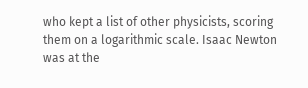who kept a list of other physicists, scoring them on a logarithmic scale. Isaac Newton was at the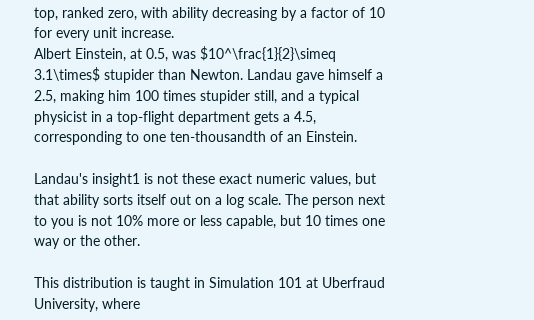top, ranked zero, with ability decreasing by a factor of 10 for every unit increase.
Albert Einstein, at 0.5, was $10^\frac{1}{2}\simeq 3.1\times$ stupider than Newton. Landau gave himself a 2.5, making him 100 times stupider still, and a typical physicist in a top-flight department gets a 4.5, corresponding to one ten-thousandth of an Einstein.

Landau's insight1 is not these exact numeric values, but that ability sorts itself out on a log scale. The person next to you is not 10% more or less capable, but 10 times one way or the other.

This distribution is taught in Simulation 101 at Uberfraud University, where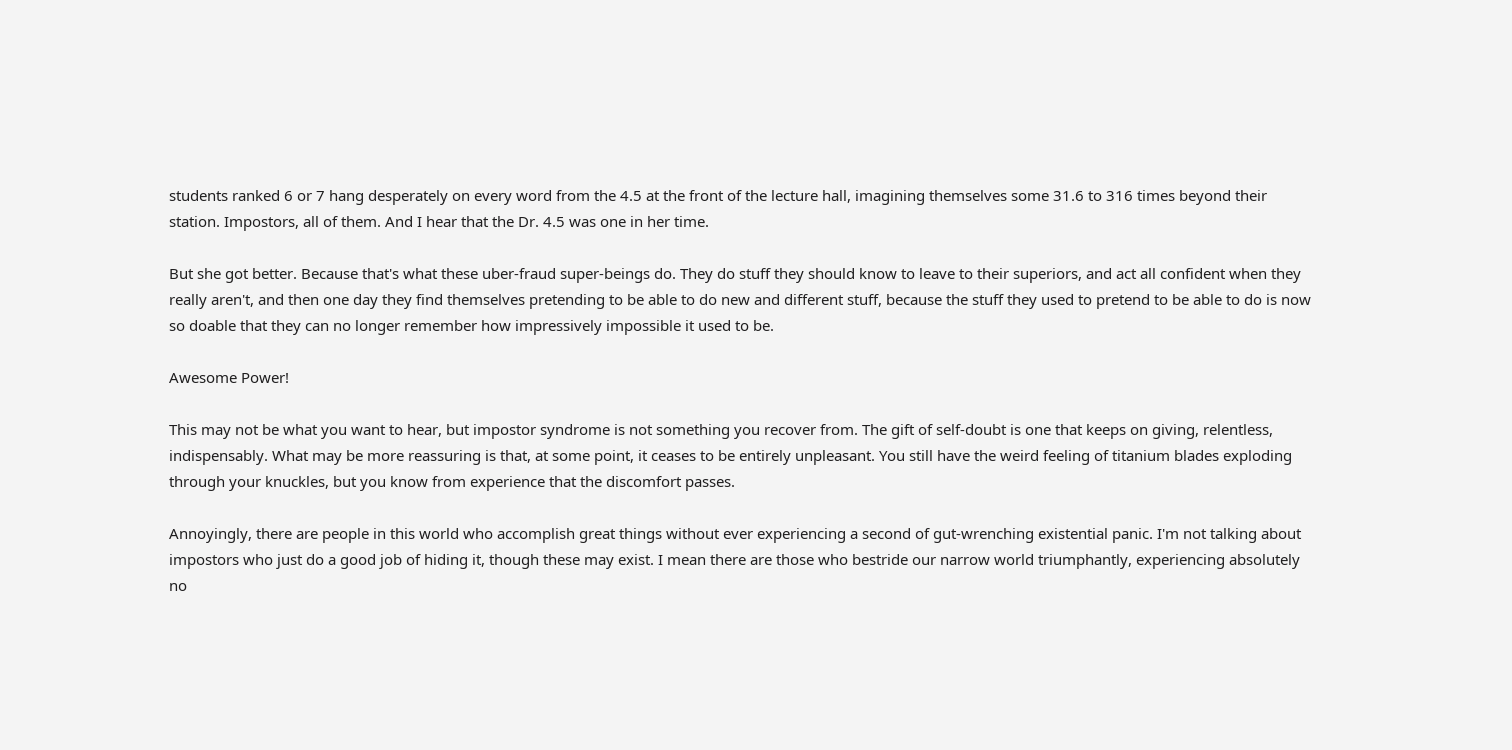students ranked 6 or 7 hang desperately on every word from the 4.5 at the front of the lecture hall, imagining themselves some 31.6 to 316 times beyond their station. Impostors, all of them. And I hear that the Dr. 4.5 was one in her time.

But she got better. Because that's what these uber-fraud super-beings do. They do stuff they should know to leave to their superiors, and act all confident when they really aren't, and then one day they find themselves pretending to be able to do new and different stuff, because the stuff they used to pretend to be able to do is now so doable that they can no longer remember how impressively impossible it used to be.

Awesome Power!

This may not be what you want to hear, but impostor syndrome is not something you recover from. The gift of self-doubt is one that keeps on giving, relentless, indispensably. What may be more reassuring is that, at some point, it ceases to be entirely unpleasant. You still have the weird feeling of titanium blades exploding through your knuckles, but you know from experience that the discomfort passes.

Annoyingly, there are people in this world who accomplish great things without ever experiencing a second of gut-wrenching existential panic. I'm not talking about impostors who just do a good job of hiding it, though these may exist. I mean there are those who bestride our narrow world triumphantly, experiencing absolutely no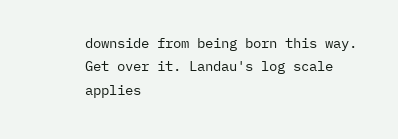downside from being born this way. Get over it. Landau's log scale applies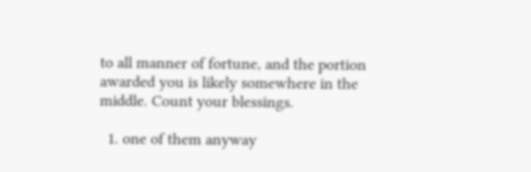to all manner of fortune, and the portion awarded you is likely somewhere in the middle. Count your blessings.

  1. one of them anyway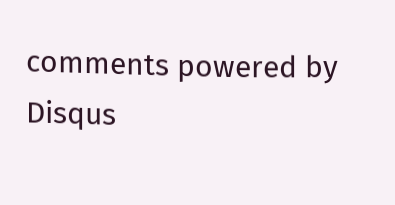comments powered by Disqus